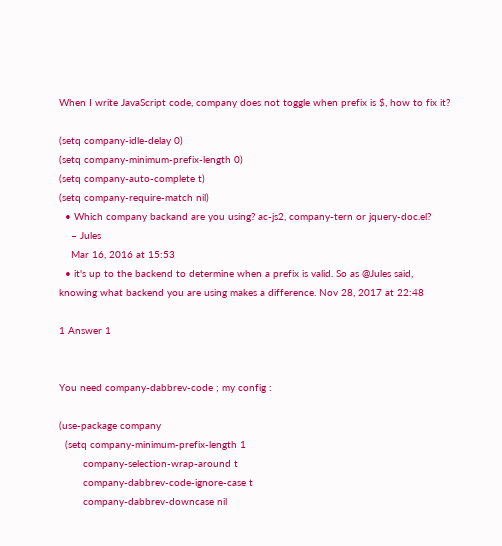When I write JavaScript code, company does not toggle when prefix is $, how to fix it?

(setq company-idle-delay 0)
(setq company-minimum-prefix-length 0)
(setq company-auto-complete t)
(setq company-require-match nil)
  • Which company backand are you using? ac-js2, company-tern or jquery-doc.el?
    – Jules
    Mar 16, 2016 at 15:53
  • it's up to the backend to determine when a prefix is valid. So as @Jules said, knowing what backend you are using makes a difference. Nov 28, 2017 at 22:48

1 Answer 1


You need company-dabbrev-code ; my config :

(use-package company
  (setq company-minimum-prefix-length 1
        company-selection-wrap-around t
        company-dabbrev-code-ignore-case t
        company-dabbrev-downcase nil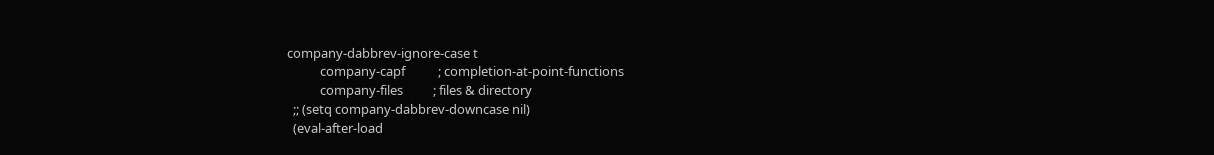company-dabbrev-ignore-case t
           company-capf           ; completion-at-point-functions
           company-files          ; files & directory
  ;; (setq company-dabbrev-downcase nil)
  (eval-after-load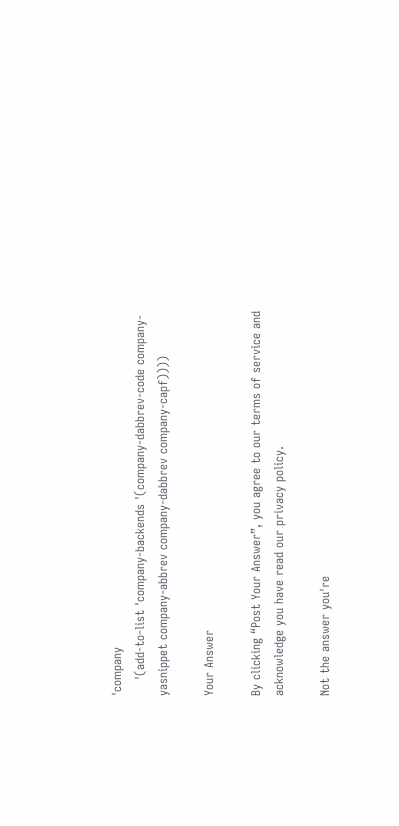'company
    '(add-to-list 'company-backends '(company-dabbrev-code company-yasnippet company-abbrev company-dabbrev company-capf))))

Your Answer

By clicking “Post Your Answer”, you agree to our terms of service and acknowledge you have read our privacy policy.

Not the answer you're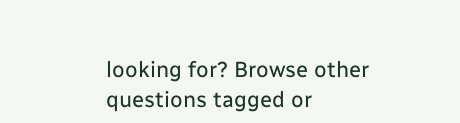looking for? Browse other questions tagged or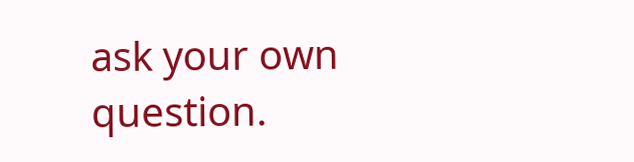ask your own question.